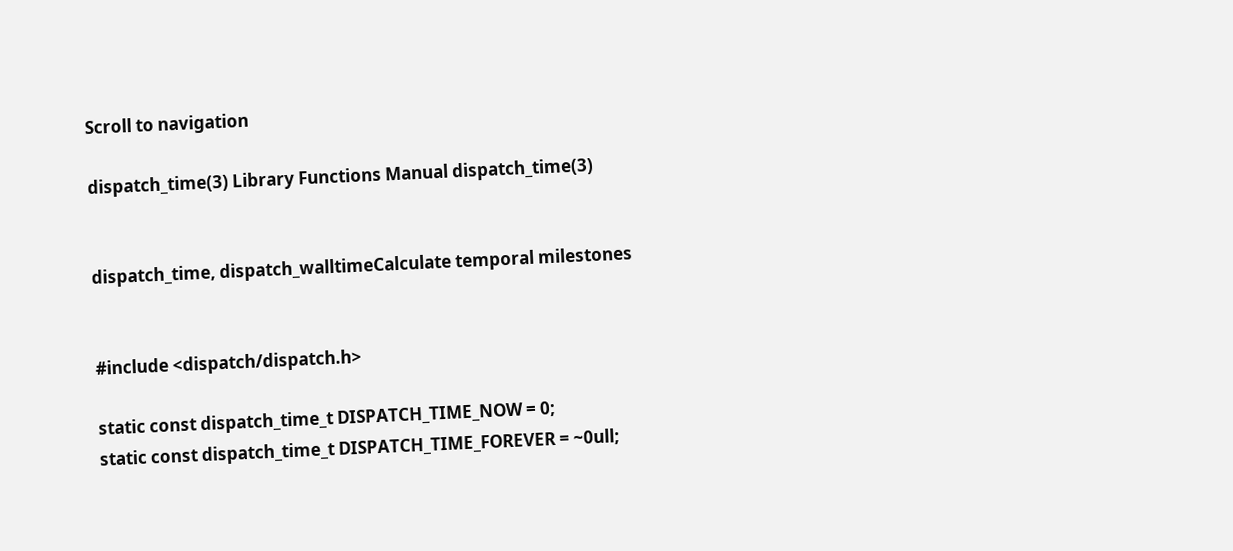Scroll to navigation

dispatch_time(3) Library Functions Manual dispatch_time(3)


dispatch_time, dispatch_walltimeCalculate temporal milestones


#include <dispatch/dispatch.h>

static const dispatch_time_t DISPATCH_TIME_NOW = 0;
static const dispatch_time_t DISPATCH_TIME_FOREVER = ~0ull;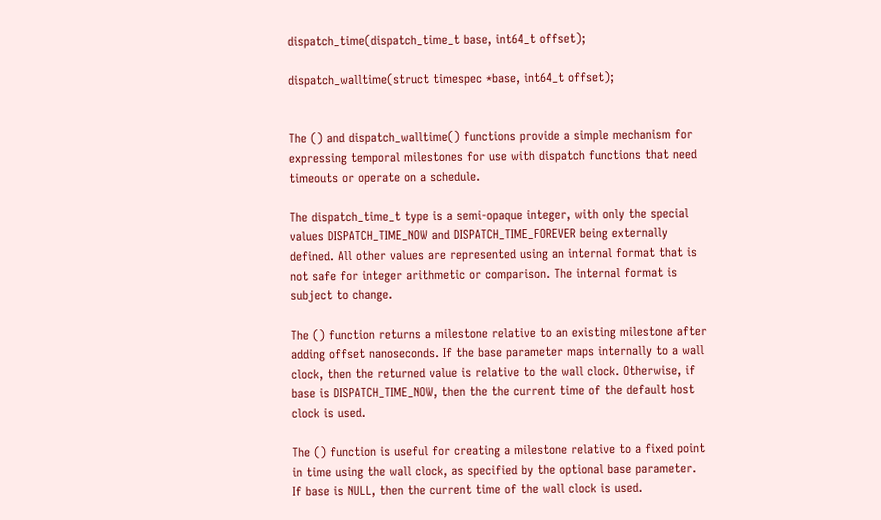dispatch_time(dispatch_time_t base, int64_t offset);

dispatch_walltime(struct timespec *base, int64_t offset);


The () and dispatch_walltime() functions provide a simple mechanism for expressing temporal milestones for use with dispatch functions that need timeouts or operate on a schedule.

The dispatch_time_t type is a semi-opaque integer, with only the special values DISPATCH_TIME_NOW and DISPATCH_TIME_FOREVER being externally defined. All other values are represented using an internal format that is not safe for integer arithmetic or comparison. The internal format is subject to change.

The () function returns a milestone relative to an existing milestone after adding offset nanoseconds. If the base parameter maps internally to a wall clock, then the returned value is relative to the wall clock. Otherwise, if base is DISPATCH_TIME_NOW, then the the current time of the default host clock is used.

The () function is useful for creating a milestone relative to a fixed point in time using the wall clock, as specified by the optional base parameter. If base is NULL, then the current time of the wall clock is used.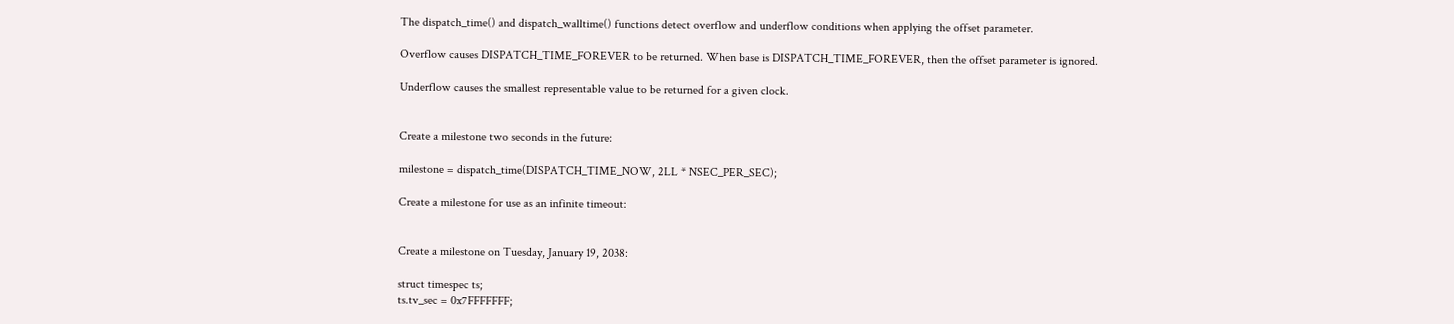The dispatch_time() and dispatch_walltime() functions detect overflow and underflow conditions when applying the offset parameter.

Overflow causes DISPATCH_TIME_FOREVER to be returned. When base is DISPATCH_TIME_FOREVER, then the offset parameter is ignored.

Underflow causes the smallest representable value to be returned for a given clock.


Create a milestone two seconds in the future:

milestone = dispatch_time(DISPATCH_TIME_NOW, 2LL * NSEC_PER_SEC);

Create a milestone for use as an infinite timeout:


Create a milestone on Tuesday, January 19, 2038:

struct timespec ts;
ts.tv_sec = 0x7FFFFFFF;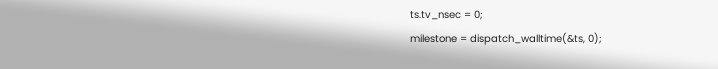ts.tv_nsec = 0;
milestone = dispatch_walltime(&ts, 0);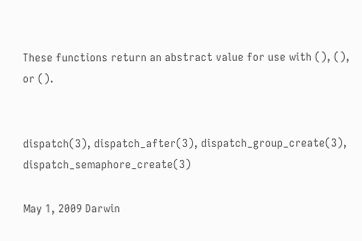These functions return an abstract value for use with (), (), or ().


dispatch(3), dispatch_after(3), dispatch_group_create(3), dispatch_semaphore_create(3)

May 1, 2009 Darwin